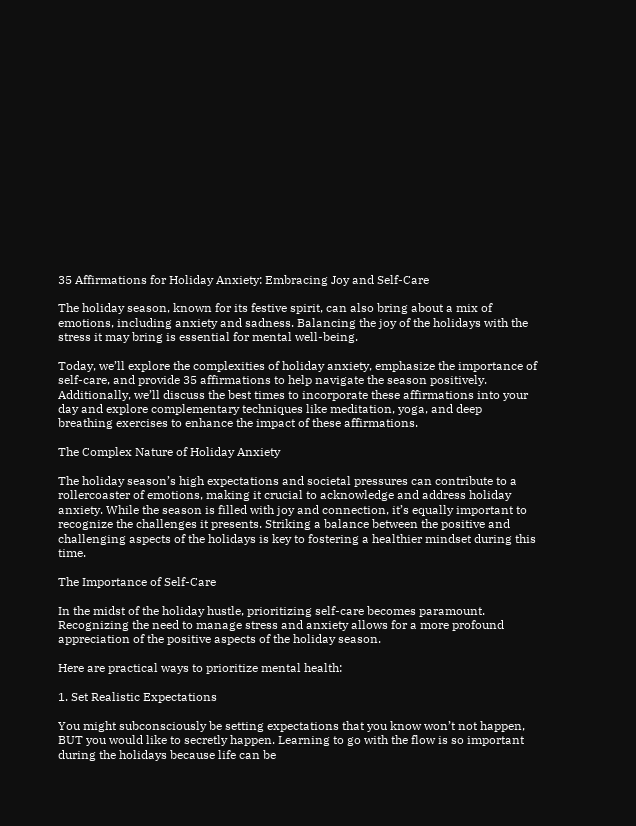35 Affirmations for Holiday Anxiety: Embracing Joy and Self-Care

The holiday season, known for its festive spirit, can also bring about a mix of emotions, including anxiety and sadness. Balancing the joy of the holidays with the stress it may bring is essential for mental well-being.

Today, we’ll explore the complexities of holiday anxiety, emphasize the importance of self-care, and provide 35 affirmations to help navigate the season positively. Additionally, we’ll discuss the best times to incorporate these affirmations into your day and explore complementary techniques like meditation, yoga, and deep breathing exercises to enhance the impact of these affirmations.

The Complex Nature of Holiday Anxiety

The holiday season’s high expectations and societal pressures can contribute to a rollercoaster of emotions, making it crucial to acknowledge and address holiday anxiety. While the season is filled with joy and connection, it’s equally important to recognize the challenges it presents. Striking a balance between the positive and challenging aspects of the holidays is key to fostering a healthier mindset during this time.

The Importance of Self-Care

In the midst of the holiday hustle, prioritizing self-care becomes paramount. Recognizing the need to manage stress and anxiety allows for a more profound appreciation of the positive aspects of the holiday season.

Here are practical ways to prioritize mental health:

1. Set Realistic Expectations

You might subconsciously be setting expectations that you know won’t not happen, BUT you would like to secretly happen. Learning to go with the flow is so important during the holidays because life can be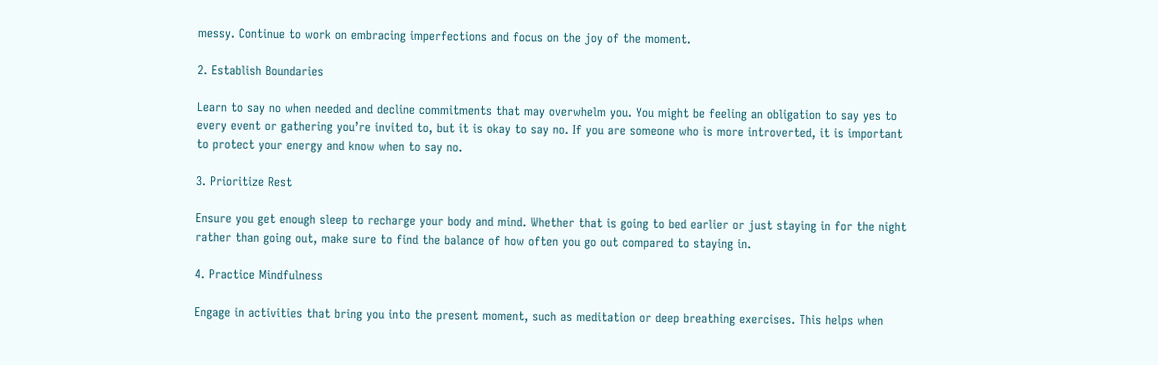messy. Continue to work on embracing imperfections and focus on the joy of the moment.

2. Establish Boundaries

Learn to say no when needed and decline commitments that may overwhelm you. You might be feeling an obligation to say yes to every event or gathering you’re invited to, but it is okay to say no. If you are someone who is more introverted, it is important to protect your energy and know when to say no.

3. Prioritize Rest

Ensure you get enough sleep to recharge your body and mind. Whether that is going to bed earlier or just staying in for the night rather than going out, make sure to find the balance of how often you go out compared to staying in.

4. Practice Mindfulness

Engage in activities that bring you into the present moment, such as meditation or deep breathing exercises. This helps when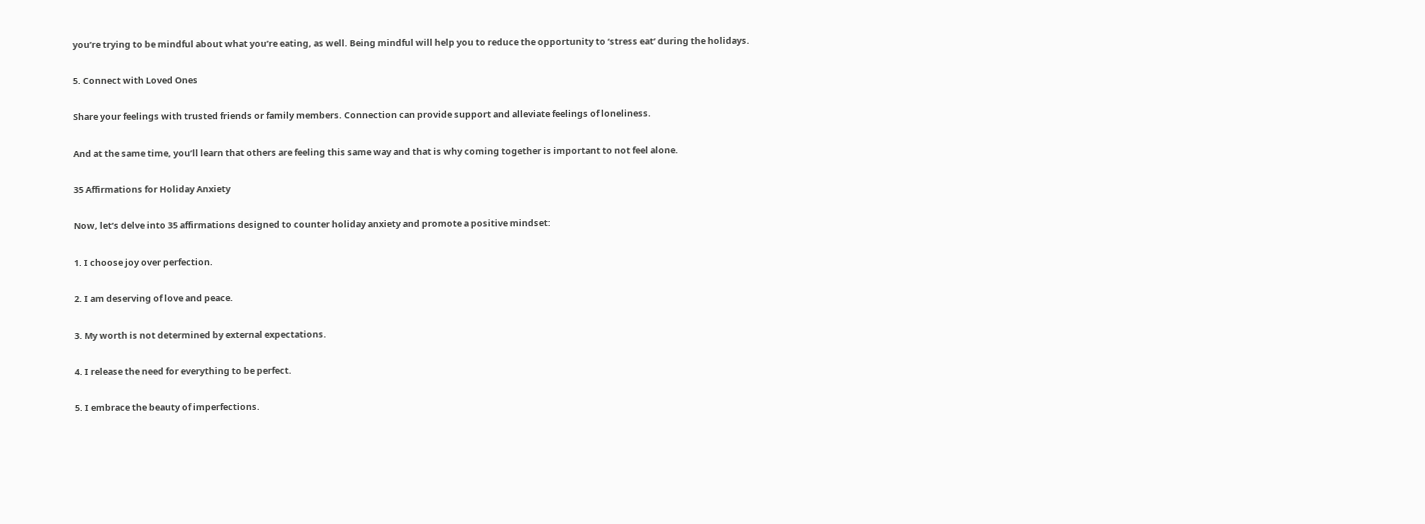you’re trying to be mindful about what you’re eating, as well. Being mindful will help you to reduce the opportunity to ‘stress eat’ during the holidays.

5. Connect with Loved Ones

Share your feelings with trusted friends or family members. Connection can provide support and alleviate feelings of loneliness.

And at the same time, you’ll learn that others are feeling this same way and that is why coming together is important to not feel alone.

35 Affirmations for Holiday Anxiety

Now, let’s delve into 35 affirmations designed to counter holiday anxiety and promote a positive mindset:

1. I choose joy over perfection.

2. I am deserving of love and peace.

3. My worth is not determined by external expectations.

4. I release the need for everything to be perfect.

5. I embrace the beauty of imperfections.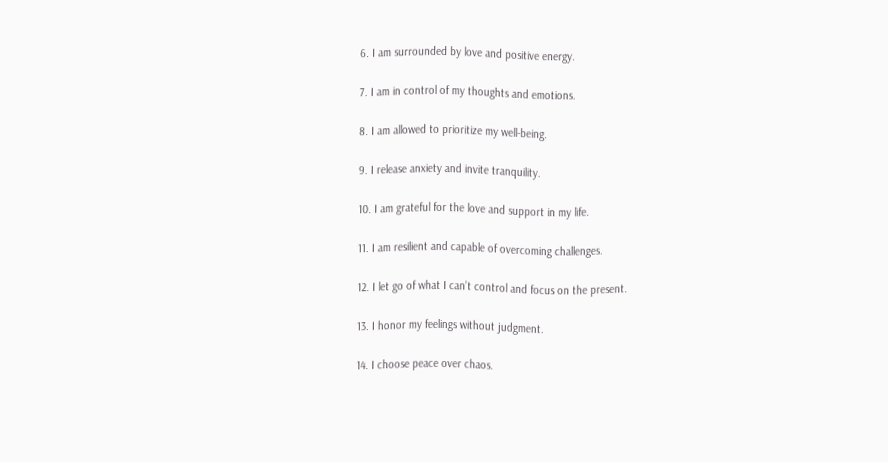6. I am surrounded by love and positive energy.

7. I am in control of my thoughts and emotions.

8. I am allowed to prioritize my well-being.

9. I release anxiety and invite tranquility.

10. I am grateful for the love and support in my life.

11. I am resilient and capable of overcoming challenges.

12. I let go of what I can’t control and focus on the present.

13. I honor my feelings without judgment.

14. I choose peace over chaos.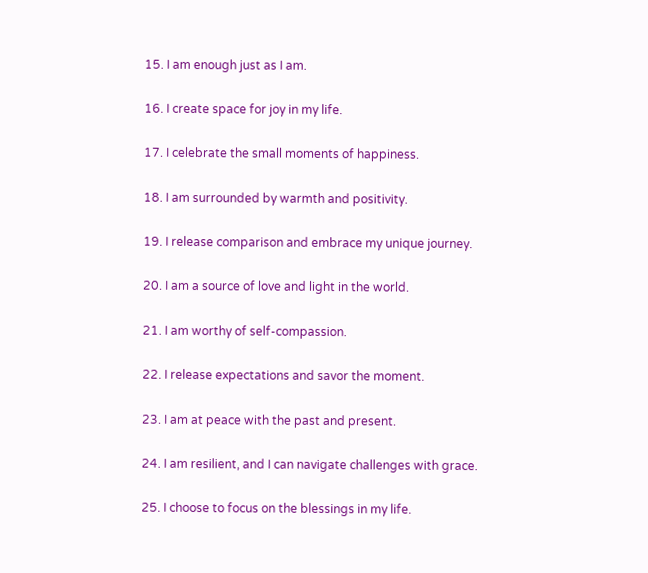15. I am enough just as I am.

16. I create space for joy in my life.

17. I celebrate the small moments of happiness.

18. I am surrounded by warmth and positivity.

19. I release comparison and embrace my unique journey.

20. I am a source of love and light in the world.

21. I am worthy of self-compassion.

22. I release expectations and savor the moment.

23. I am at peace with the past and present.

24. I am resilient, and I can navigate challenges with grace.

25. I choose to focus on the blessings in my life.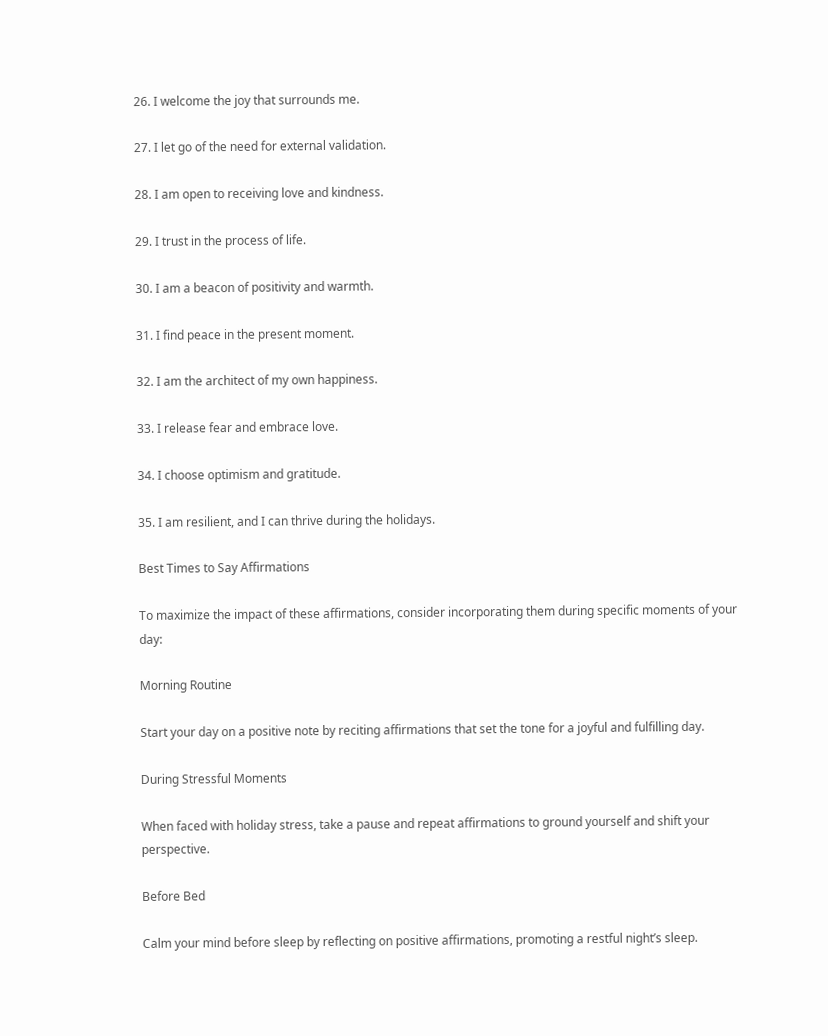26. I welcome the joy that surrounds me.

27. I let go of the need for external validation.

28. I am open to receiving love and kindness.

29. I trust in the process of life.

30. I am a beacon of positivity and warmth.

31. I find peace in the present moment.

32. I am the architect of my own happiness.

33. I release fear and embrace love.

34. I choose optimism and gratitude.

35. I am resilient, and I can thrive during the holidays.

Best Times to Say Affirmations

To maximize the impact of these affirmations, consider incorporating them during specific moments of your day:

Morning Routine

Start your day on a positive note by reciting affirmations that set the tone for a joyful and fulfilling day.

During Stressful Moments

When faced with holiday stress, take a pause and repeat affirmations to ground yourself and shift your perspective.

Before Bed

Calm your mind before sleep by reflecting on positive affirmations, promoting a restful night’s sleep.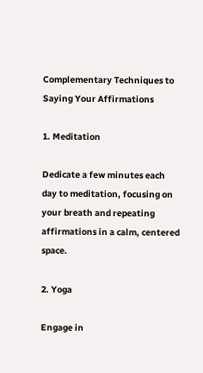Complementary Techniques to Saying Your Affirmations

1. Meditation

Dedicate a few minutes each day to meditation, focusing on your breath and repeating affirmations in a calm, centered space.

2. Yoga

Engage in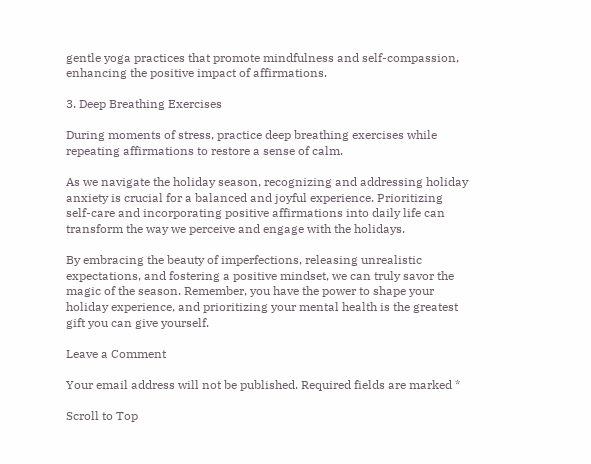gentle yoga practices that promote mindfulness and self-compassion, enhancing the positive impact of affirmations.

3. Deep Breathing Exercises

During moments of stress, practice deep breathing exercises while repeating affirmations to restore a sense of calm.

As we navigate the holiday season, recognizing and addressing holiday anxiety is crucial for a balanced and joyful experience. Prioritizing self-care and incorporating positive affirmations into daily life can transform the way we perceive and engage with the holidays.

By embracing the beauty of imperfections, releasing unrealistic expectations, and fostering a positive mindset, we can truly savor the magic of the season. Remember, you have the power to shape your holiday experience, and prioritizing your mental health is the greatest gift you can give yourself.

Leave a Comment

Your email address will not be published. Required fields are marked *

Scroll to Top